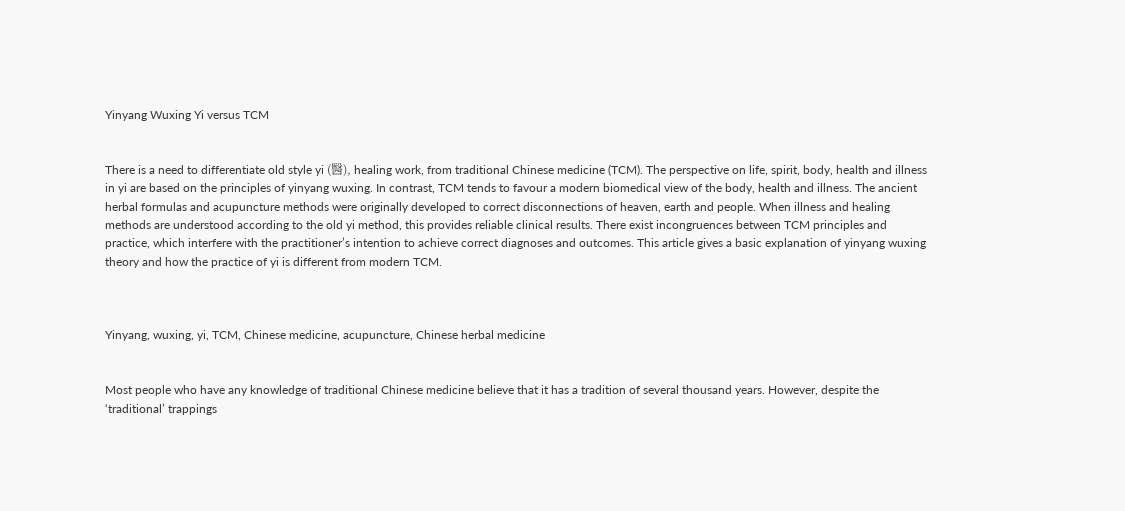Yinyang Wuxing Yi versus TCM


There is a need to differentiate old style yi (醫), healing work, from traditional Chinese medicine (TCM). The perspective on life, spirit, body, health and illness in yi are based on the principles of yinyang wuxing. In contrast, TCM tends to favour a modern biomedical view of the body, health and illness. The ancient herbal formulas and acupuncture methods were originally developed to correct disconnections of heaven, earth and people. When illness and healing methods are understood according to the old yi method, this provides reliable clinical results. There exist incongruences between TCM principles and practice, which interfere with the practitioner’s intention to achieve correct diagnoses and outcomes. This article gives a basic explanation of yinyang wuxing theory and how the practice of yi is different from modern TCM.



Yinyang, wuxing, yi, TCM, Chinese medicine, acupuncture, Chinese herbal medicine


Most people who have any knowledge of traditional Chinese medicine believe that it has a tradition of several thousand years. However, despite the ‘traditional’ trappings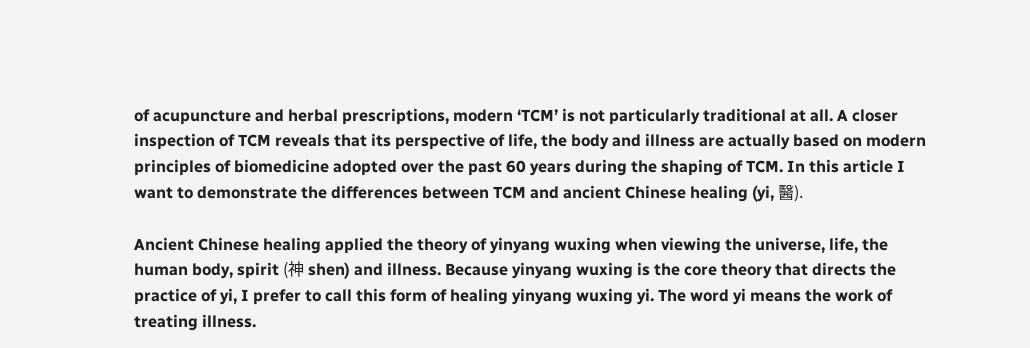of acupuncture and herbal prescriptions, modern ‘TCM’ is not particularly traditional at all. A closer inspection of TCM reveals that its perspective of life, the body and illness are actually based on modern principles of biomedicine adopted over the past 60 years during the shaping of TCM. In this article I want to demonstrate the differences between TCM and ancient Chinese healing (yi, 醫).

Ancient Chinese healing applied the theory of yinyang wuxing when viewing the universe, life, the human body, spirit (神 shen) and illness. Because yinyang wuxing is the core theory that directs the practice of yi, I prefer to call this form of healing yinyang wuxing yi. The word yi means the work of treating illness.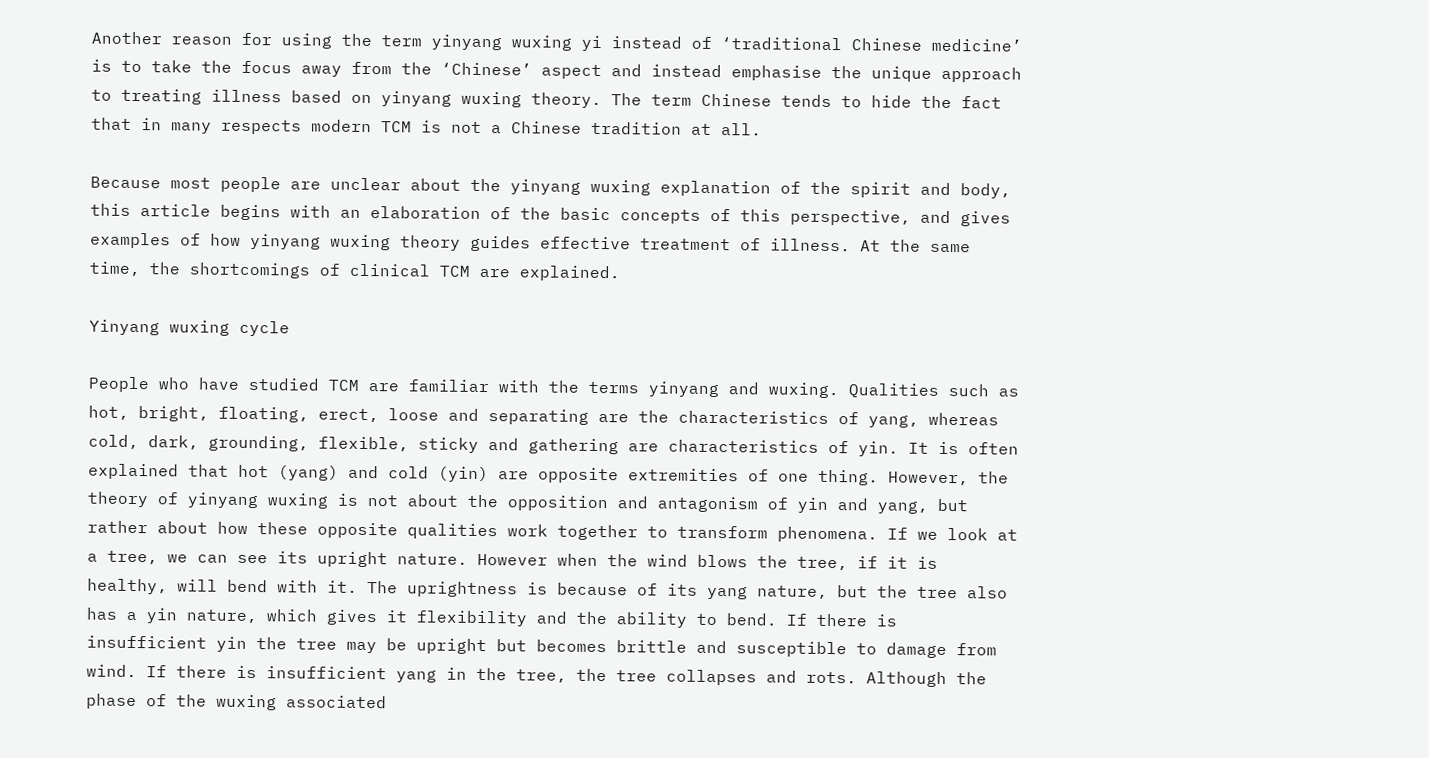Another reason for using the term yinyang wuxing yi instead of ‘traditional Chinese medicine’ is to take the focus away from the ‘Chinese’ aspect and instead emphasise the unique approach to treating illness based on yinyang wuxing theory. The term Chinese tends to hide the fact that in many respects modern TCM is not a Chinese tradition at all.

Because most people are unclear about the yinyang wuxing explanation of the spirit and body, this article begins with an elaboration of the basic concepts of this perspective, and gives examples of how yinyang wuxing theory guides effective treatment of illness. At the same time, the shortcomings of clinical TCM are explained.

Yinyang wuxing cycle

People who have studied TCM are familiar with the terms yinyang and wuxing. Qualities such as hot, bright, floating, erect, loose and separating are the characteristics of yang, whereas cold, dark, grounding, flexible, sticky and gathering are characteristics of yin. It is often explained that hot (yang) and cold (yin) are opposite extremities of one thing. However, the theory of yinyang wuxing is not about the opposition and antagonism of yin and yang, but rather about how these opposite qualities work together to transform phenomena. If we look at a tree, we can see its upright nature. However when the wind blows the tree, if it is healthy, will bend with it. The uprightness is because of its yang nature, but the tree also has a yin nature, which gives it flexibility and the ability to bend. If there is insufficient yin the tree may be upright but becomes brittle and susceptible to damage from wind. If there is insufficient yang in the tree, the tree collapses and rots. Although the phase of the wuxing associated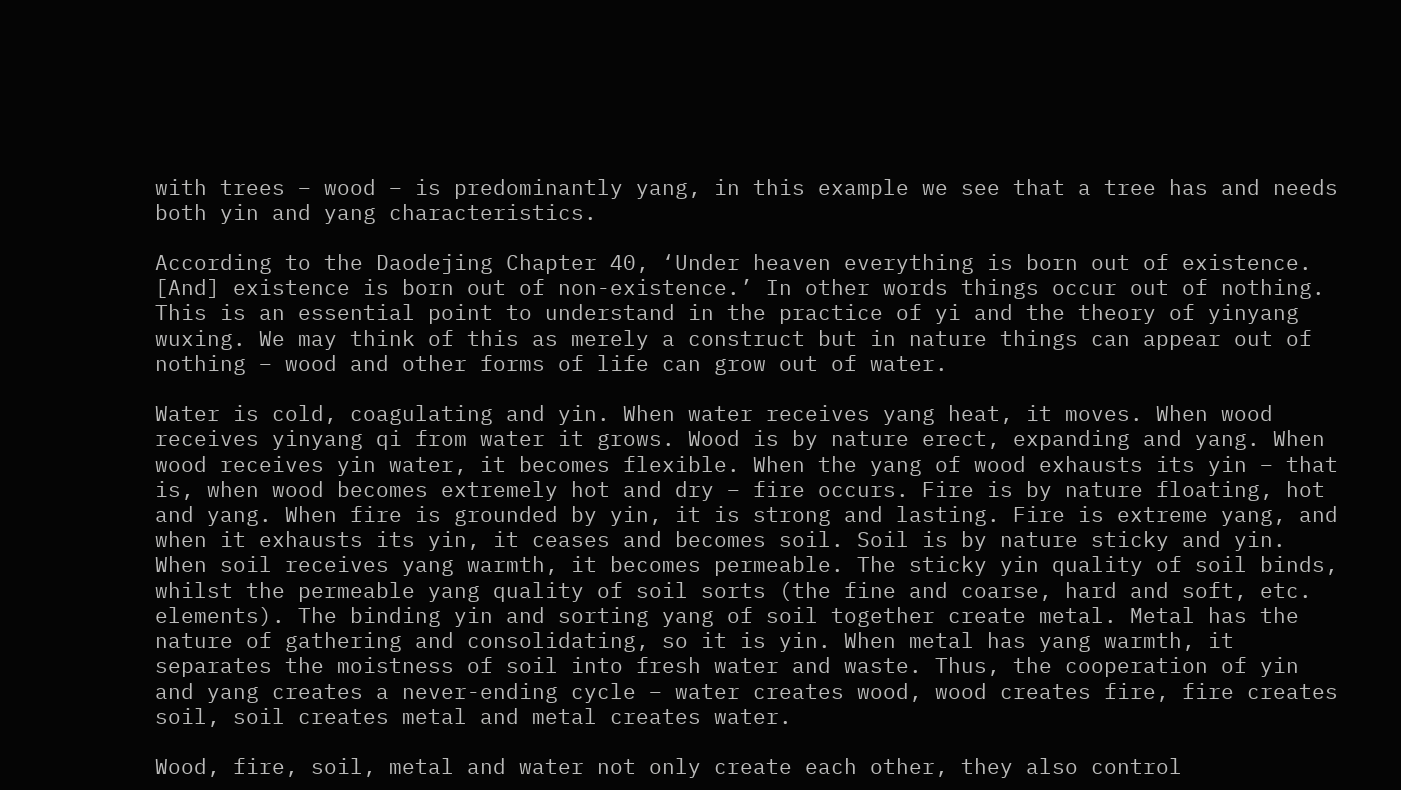with trees – wood – is predominantly yang, in this example we see that a tree has and needs both yin and yang characteristics.

According to the Daodejing Chapter 40, ‘Under heaven everything is born out of existence. [And] existence is born out of non-existence.’ In other words things occur out of nothing. This is an essential point to understand in the practice of yi and the theory of yinyang wuxing. We may think of this as merely a construct but in nature things can appear out of nothing – wood and other forms of life can grow out of water.

Water is cold, coagulating and yin. When water receives yang heat, it moves. When wood receives yinyang qi from water it grows. Wood is by nature erect, expanding and yang. When wood receives yin water, it becomes flexible. When the yang of wood exhausts its yin – that is, when wood becomes extremely hot and dry – fire occurs. Fire is by nature floating, hot and yang. When fire is grounded by yin, it is strong and lasting. Fire is extreme yang, and when it exhausts its yin, it ceases and becomes soil. Soil is by nature sticky and yin. When soil receives yang warmth, it becomes permeable. The sticky yin quality of soil binds, whilst the permeable yang quality of soil sorts (the fine and coarse, hard and soft, etc. elements). The binding yin and sorting yang of soil together create metal. Metal has the nature of gathering and consolidating, so it is yin. When metal has yang warmth, it separates the moistness of soil into fresh water and waste. Thus, the cooperation of yin and yang creates a never-ending cycle – water creates wood, wood creates fire, fire creates soil, soil creates metal and metal creates water.

Wood, fire, soil, metal and water not only create each other, they also control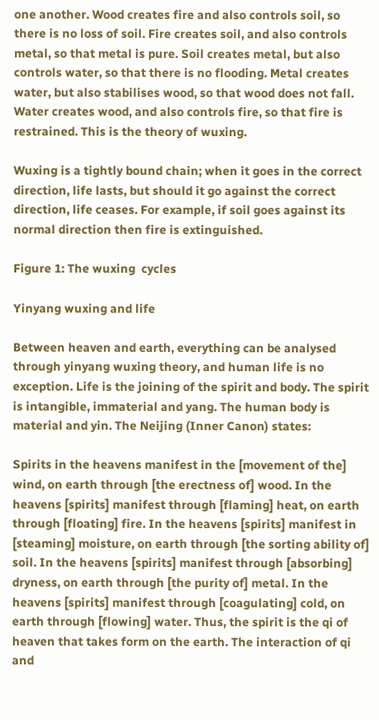one another. Wood creates fire and also controls soil, so there is no loss of soil. Fire creates soil, and also controls metal, so that metal is pure. Soil creates metal, but also controls water, so that there is no flooding. Metal creates water, but also stabilises wood, so that wood does not fall. Water creates wood, and also controls fire, so that fire is restrained. This is the theory of wuxing.

Wuxing is a tightly bound chain; when it goes in the correct direction, life lasts, but should it go against the correct direction, life ceases. For example, if soil goes against its normal direction then fire is extinguished.

Figure 1: The wuxing  cycles

Yinyang wuxing and life

Between heaven and earth, everything can be analysed through yinyang wuxing theory, and human life is no exception. Life is the joining of the spirit and body. The spirit is intangible, immaterial and yang. The human body is material and yin. The Neijing (Inner Canon) states:

Spirits in the heavens manifest in the [movement of the] wind, on earth through [the erectness of] wood. In the heavens [spirits] manifest through [flaming] heat, on earth through [floating] fire. In the heavens [spirits] manifest in [steaming] moisture, on earth through [the sorting ability of] soil. In the heavens [spirits] manifest through [absorbing] dryness, on earth through [the purity of] metal. In the heavens [spirits] manifest through [coagulating] cold, on earth through [flowing] water. Thus, the spirit is the qi of heaven that takes form on the earth. The interaction of qi and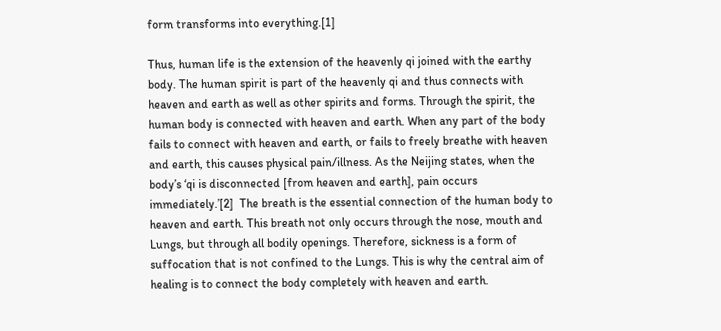form transforms into everything.[1]

Thus, human life is the extension of the heavenly qi joined with the earthy body. The human spirit is part of the heavenly qi and thus connects with heaven and earth as well as other spirits and forms. Through the spirit, the human body is connected with heaven and earth. When any part of the body fails to connect with heaven and earth, or fails to freely breathe with heaven and earth, this causes physical pain/illness. As the Neijing states, when the body’s ‘qi is disconnected [from heaven and earth], pain occurs immediately.’[2]  The breath is the essential connection of the human body to heaven and earth. This breath not only occurs through the nose, mouth and Lungs, but through all bodily openings. Therefore, sickness is a form of suffocation that is not confined to the Lungs. This is why the central aim of healing is to connect the body completely with heaven and earth.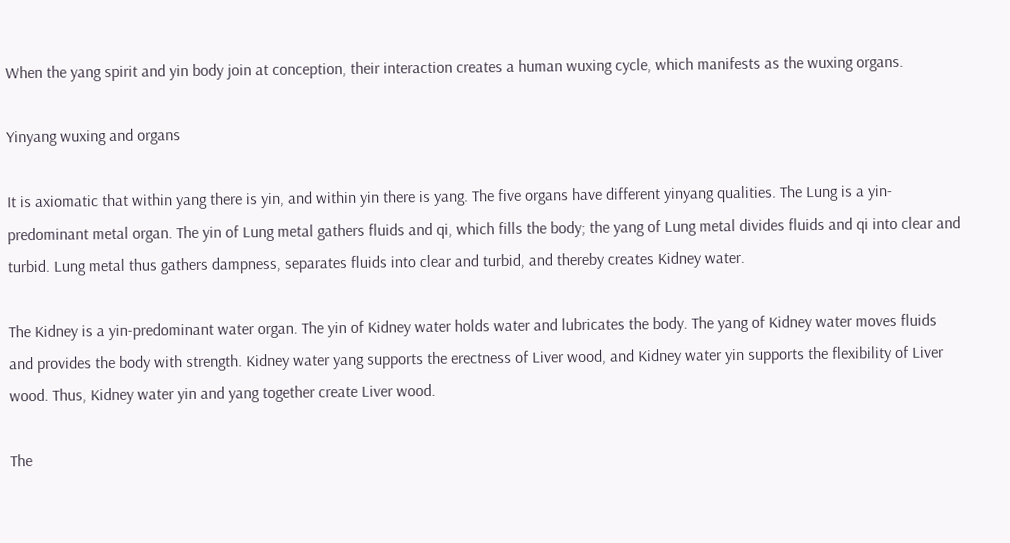When the yang spirit and yin body join at conception, their interaction creates a human wuxing cycle, which manifests as the wuxing organs.

Yinyang wuxing and organs

It is axiomatic that within yang there is yin, and within yin there is yang. The five organs have different yinyang qualities. The Lung is a yin-predominant metal organ. The yin of Lung metal gathers fluids and qi, which fills the body; the yang of Lung metal divides fluids and qi into clear and turbid. Lung metal thus gathers dampness, separates fluids into clear and turbid, and thereby creates Kidney water.

The Kidney is a yin-predominant water organ. The yin of Kidney water holds water and lubricates the body. The yang of Kidney water moves fluids and provides the body with strength. Kidney water yang supports the erectness of Liver wood, and Kidney water yin supports the flexibility of Liver wood. Thus, Kidney water yin and yang together create Liver wood.

The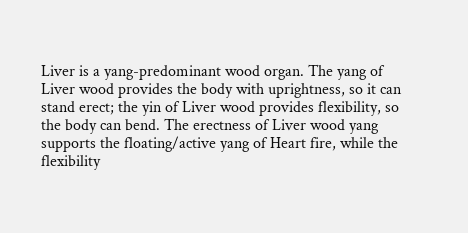Liver is a yang-predominant wood organ. The yang of Liver wood provides the body with uprightness, so it can stand erect; the yin of Liver wood provides flexibility, so the body can bend. The erectness of Liver wood yang supports the floating/active yang of Heart fire, while the flexibility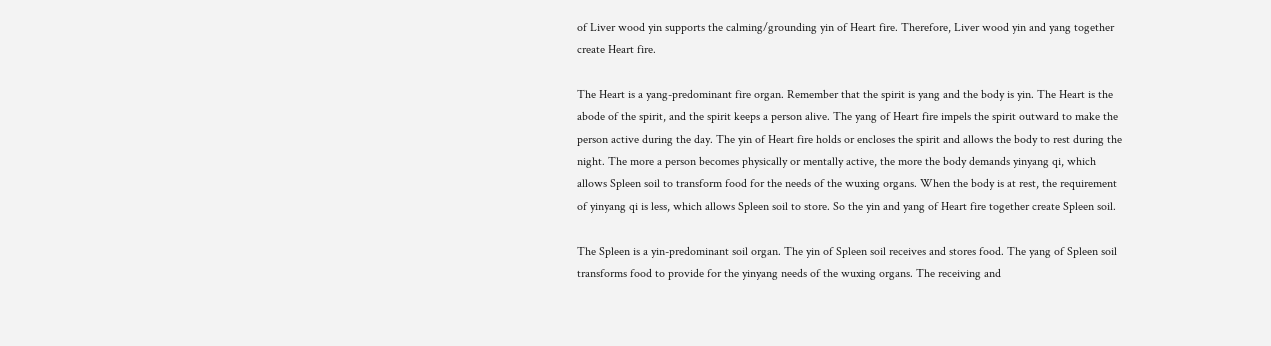of Liver wood yin supports the calming/grounding yin of Heart fire. Therefore, Liver wood yin and yang together create Heart fire.

The Heart is a yang-predominant fire organ. Remember that the spirit is yang and the body is yin. The Heart is the abode of the spirit, and the spirit keeps a person alive. The yang of Heart fire impels the spirit outward to make the person active during the day. The yin of Heart fire holds or encloses the spirit and allows the body to rest during the night. The more a person becomes physically or mentally active, the more the body demands yinyang qi, which allows Spleen soil to transform food for the needs of the wuxing organs. When the body is at rest, the requirement of yinyang qi is less, which allows Spleen soil to store. So the yin and yang of Heart fire together create Spleen soil.

The Spleen is a yin-predominant soil organ. The yin of Spleen soil receives and stores food. The yang of Spleen soil transforms food to provide for the yinyang needs of the wuxing organs. The receiving and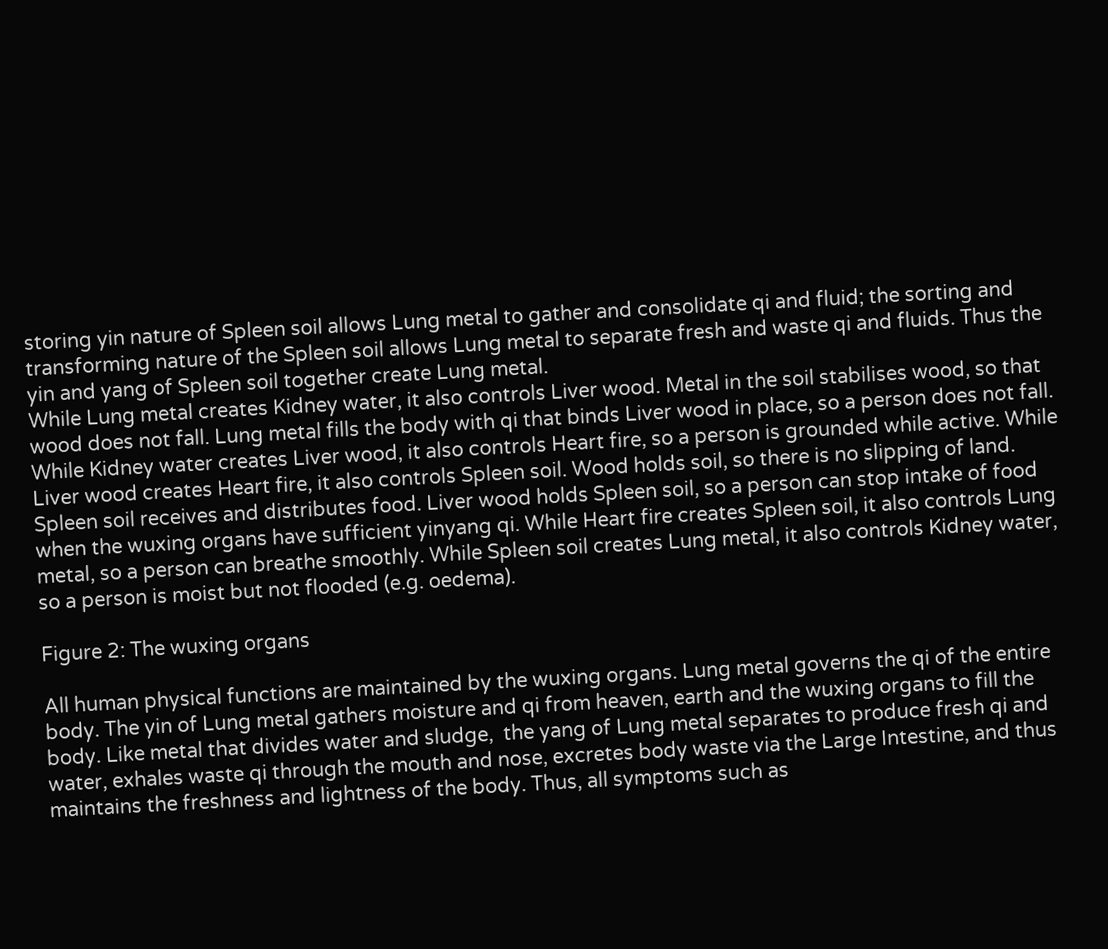storing yin nature of Spleen soil allows Lung metal to gather and consolidate qi and fluid; the sorting and transforming nature of the Spleen soil allows Lung metal to separate fresh and waste qi and fluids. Thus the yin and yang of Spleen soil together create Lung metal.
While Lung metal creates Kidney water, it also controls Liver wood. Metal in the soil stabilises wood, so that wood does not fall. Lung metal fills the body with qi that binds Liver wood in place, so a person does not fall. While Kidney water creates Liver wood, it also controls Heart fire, so a person is grounded while active. While Liver wood creates Heart fire, it also controls Spleen soil. Wood holds soil, so there is no slipping of land. Spleen soil receives and distributes food. Liver wood holds Spleen soil, so a person can stop intake of food when the wuxing organs have sufficient yinyang qi. While Heart fire creates Spleen soil, it also controls Lung metal, so a person can breathe smoothly. While Spleen soil creates Lung metal, it also controls Kidney water, so a person is moist but not flooded (e.g. oedema).

Figure 2: The wuxing organs

All human physical functions are maintained by the wuxing organs. Lung metal governs the qi of the entire body. The yin of Lung metal gathers moisture and qi from heaven, earth and the wuxing organs to fill the body. Like metal that divides water and sludge,  the yang of Lung metal separates to produce fresh qi and water, exhales waste qi through the mouth and nose, excretes body waste via the Large Intestine, and thus maintains the freshness and lightness of the body. Thus, all symptoms such as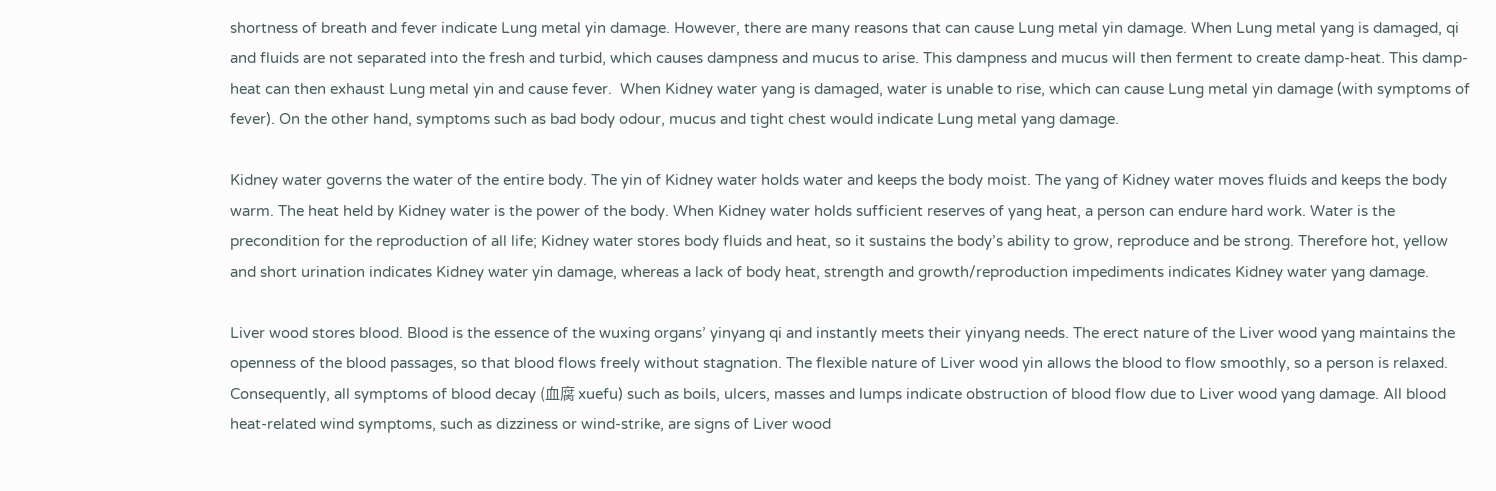shortness of breath and fever indicate Lung metal yin damage. However, there are many reasons that can cause Lung metal yin damage. When Lung metal yang is damaged, qi and fluids are not separated into the fresh and turbid, which causes dampness and mucus to arise. This dampness and mucus will then ferment to create damp-heat. This damp-heat can then exhaust Lung metal yin and cause fever.  When Kidney water yang is damaged, water is unable to rise, which can cause Lung metal yin damage (with symptoms of fever). On the other hand, symptoms such as bad body odour, mucus and tight chest would indicate Lung metal yang damage.

Kidney water governs the water of the entire body. The yin of Kidney water holds water and keeps the body moist. The yang of Kidney water moves fluids and keeps the body warm. The heat held by Kidney water is the power of the body. When Kidney water holds sufficient reserves of yang heat, a person can endure hard work. Water is the precondition for the reproduction of all life; Kidney water stores body fluids and heat, so it sustains the body’s ability to grow, reproduce and be strong. Therefore hot, yellow and short urination indicates Kidney water yin damage, whereas a lack of body heat, strength and growth/reproduction impediments indicates Kidney water yang damage.

Liver wood stores blood. Blood is the essence of the wuxing organs’ yinyang qi and instantly meets their yinyang needs. The erect nature of the Liver wood yang maintains the openness of the blood passages, so that blood flows freely without stagnation. The flexible nature of Liver wood yin allows the blood to flow smoothly, so a person is relaxed. Consequently, all symptoms of blood decay (血腐 xuefu) such as boils, ulcers, masses and lumps indicate obstruction of blood flow due to Liver wood yang damage. All blood heat-related wind symptoms, such as dizziness or wind-strike, are signs of Liver wood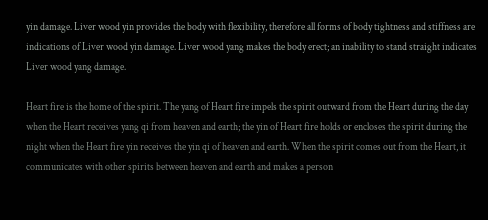yin damage. Liver wood yin provides the body with flexibility, therefore all forms of body tightness and stiffness are indications of Liver wood yin damage. Liver wood yang makes the body erect; an inability to stand straight indicates Liver wood yang damage.

Heart fire is the home of the spirit. The yang of Heart fire impels the spirit outward from the Heart during the day when the Heart receives yang qi from heaven and earth; the yin of Heart fire holds or encloses the spirit during the night when the Heart fire yin receives the yin qi of heaven and earth. When the spirit comes out from the Heart, it communicates with other spirits between heaven and earth and makes a person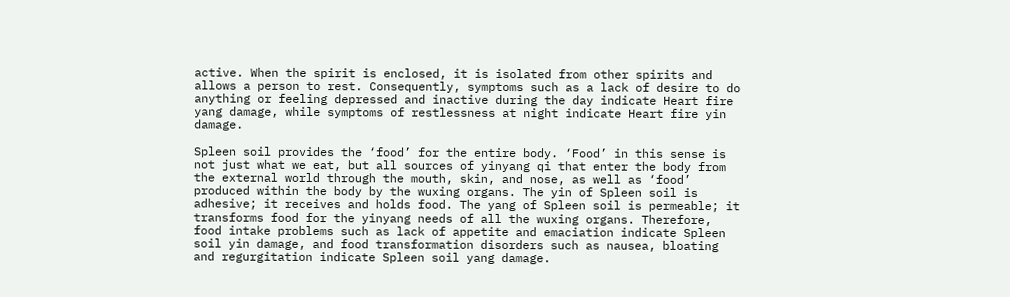active. When the spirit is enclosed, it is isolated from other spirits and allows a person to rest. Consequently, symptoms such as a lack of desire to do anything or feeling depressed and inactive during the day indicate Heart fire yang damage, while symptoms of restlessness at night indicate Heart fire yin damage.

Spleen soil provides the ‘food’ for the entire body. ‘Food’ in this sense is not just what we eat, but all sources of yinyang qi that enter the body from the external world through the mouth, skin, and nose, as well as ‘food’ produced within the body by the wuxing organs. The yin of Spleen soil is adhesive; it receives and holds food. The yang of Spleen soil is permeable; it transforms food for the yinyang needs of all the wuxing organs. Therefore, food intake problems such as lack of appetite and emaciation indicate Spleen soil yin damage, and food transformation disorders such as nausea, bloating and regurgitation indicate Spleen soil yang damage.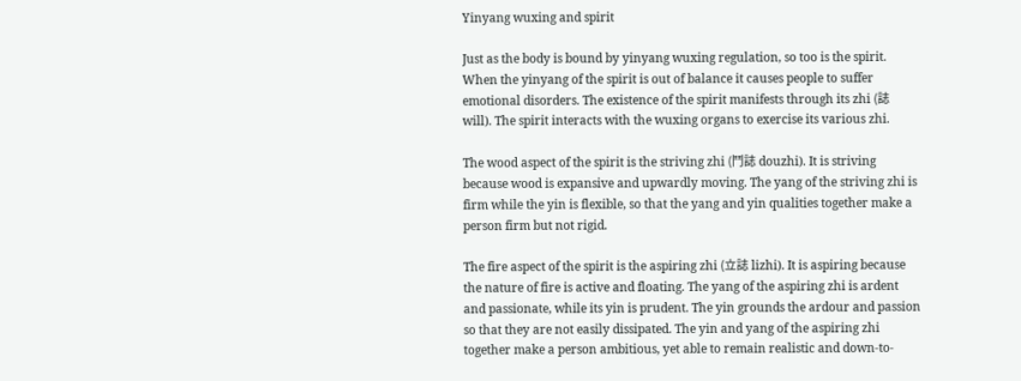Yinyang wuxing and spirit

Just as the body is bound by yinyang wuxing regulation, so too is the spirit. When the yinyang of the spirit is out of balance it causes people to suffer emotional disorders. The existence of the spirit manifests through its zhi (誌 will). The spirit interacts with the wuxing organs to exercise its various zhi.

The wood aspect of the spirit is the striving zhi (鬥誌 douzhi). It is striving because wood is expansive and upwardly moving. The yang of the striving zhi is firm while the yin is flexible, so that the yang and yin qualities together make a person firm but not rigid.

The fire aspect of the spirit is the aspiring zhi (立誌 lizhi). It is aspiring because the nature of fire is active and floating. The yang of the aspiring zhi is ardent and passionate, while its yin is prudent. The yin grounds the ardour and passion so that they are not easily dissipated. The yin and yang of the aspiring zhi together make a person ambitious, yet able to remain realistic and down-to-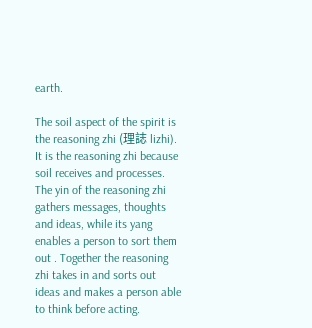earth.

The soil aspect of the spirit is the reasoning zhi (理誌 lizhi). It is the reasoning zhi because soil receives and processes. The yin of the reasoning zhi gathers messages, thoughts and ideas, while its yang enables a person to sort them out . Together the reasoning zhi takes in and sorts out ideas and makes a person able to think before acting.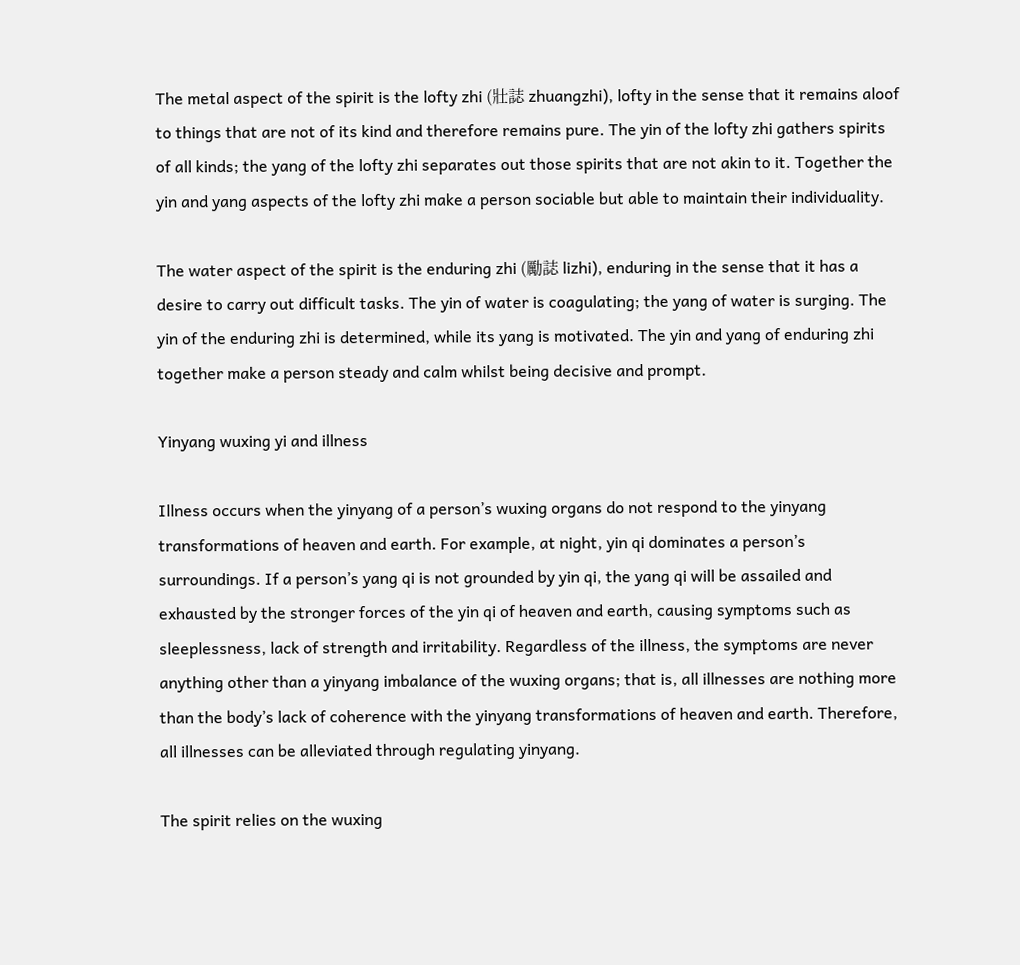The metal aspect of the spirit is the lofty zhi (壯誌 zhuangzhi), lofty in the sense that it remains aloof to things that are not of its kind and therefore remains pure. The yin of the lofty zhi gathers spirits of all kinds; the yang of the lofty zhi separates out those spirits that are not akin to it. Together the yin and yang aspects of the lofty zhi make a person sociable but able to maintain their individuality.

The water aspect of the spirit is the enduring zhi (勵誌 lizhi), enduring in the sense that it has a desire to carry out difficult tasks. The yin of water is coagulating; the yang of water is surging. The yin of the enduring zhi is determined, while its yang is motivated. The yin and yang of enduring zhi together make a person steady and calm whilst being decisive and prompt.

Yinyang wuxing yi and illness

Illness occurs when the yinyang of a person’s wuxing organs do not respond to the yinyang transformations of heaven and earth. For example, at night, yin qi dominates a person’s surroundings. If a person’s yang qi is not grounded by yin qi, the yang qi will be assailed and exhausted by the stronger forces of the yin qi of heaven and earth, causing symptoms such as sleeplessness, lack of strength and irritability. Regardless of the illness, the symptoms are never anything other than a yinyang imbalance of the wuxing organs; that is, all illnesses are nothing more than the body’s lack of coherence with the yinyang transformations of heaven and earth. Therefore, all illnesses can be alleviated through regulating yinyang.

The spirit relies on the wuxing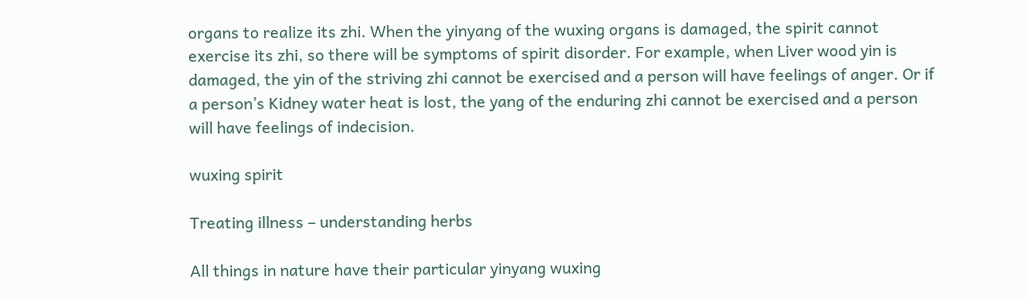organs to realize its zhi. When the yinyang of the wuxing organs is damaged, the spirit cannot exercise its zhi, so there will be symptoms of spirit disorder. For example, when Liver wood yin is damaged, the yin of the striving zhi cannot be exercised and a person will have feelings of anger. Or if a person’s Kidney water heat is lost, the yang of the enduring zhi cannot be exercised and a person will have feelings of indecision.

wuxing spirit

Treating illness – understanding herbs

All things in nature have their particular yinyang wuxing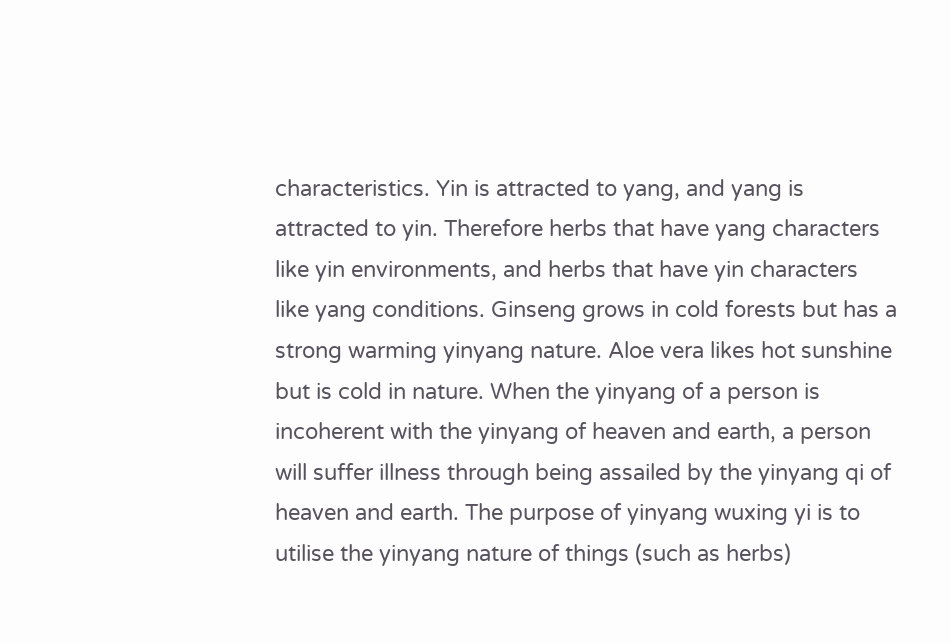characteristics. Yin is attracted to yang, and yang is attracted to yin. Therefore herbs that have yang characters like yin environments, and herbs that have yin characters like yang conditions. Ginseng grows in cold forests but has a strong warming yinyang nature. Aloe vera likes hot sunshine but is cold in nature. When the yinyang of a person is incoherent with the yinyang of heaven and earth, a person will suffer illness through being assailed by the yinyang qi of heaven and earth. The purpose of yinyang wuxing yi is to utilise the yinyang nature of things (such as herbs)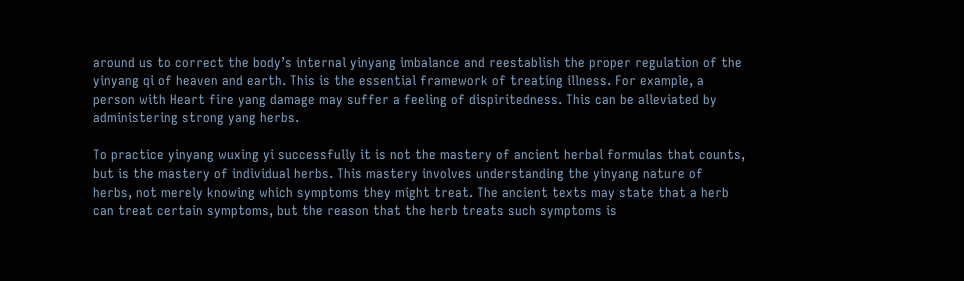around us to correct the body’s internal yinyang imbalance and reestablish the proper regulation of the yinyang qi of heaven and earth. This is the essential framework of treating illness. For example, a person with Heart fire yang damage may suffer a feeling of dispiritedness. This can be alleviated by administering strong yang herbs.

To practice yinyang wuxing yi successfully it is not the mastery of ancient herbal formulas that counts, but is the mastery of individual herbs. This mastery involves understanding the yinyang nature of herbs, not merely knowing which symptoms they might treat. The ancient texts may state that a herb can treat certain symptoms, but the reason that the herb treats such symptoms is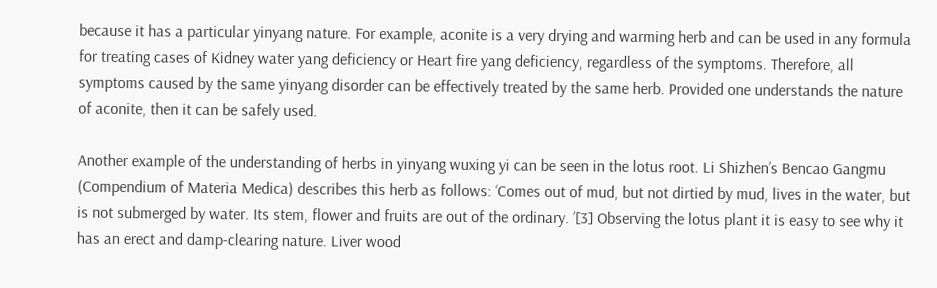because it has a particular yinyang nature. For example, aconite is a very drying and warming herb and can be used in any formula for treating cases of Kidney water yang deficiency or Heart fire yang deficiency, regardless of the symptoms. Therefore, all symptoms caused by the same yinyang disorder can be effectively treated by the same herb. Provided one understands the nature of aconite, then it can be safely used.

Another example of the understanding of herbs in yinyang wuxing yi can be seen in the lotus root. Li Shizhen’s Bencao Gangmu (Compendium of Materia Medica) describes this herb as follows: ‘Comes out of mud, but not dirtied by mud, lives in the water, but is not submerged by water. Its stem, flower and fruits are out of the ordinary. ’[3] Observing the lotus plant it is easy to see why it has an erect and damp-clearing nature. Liver wood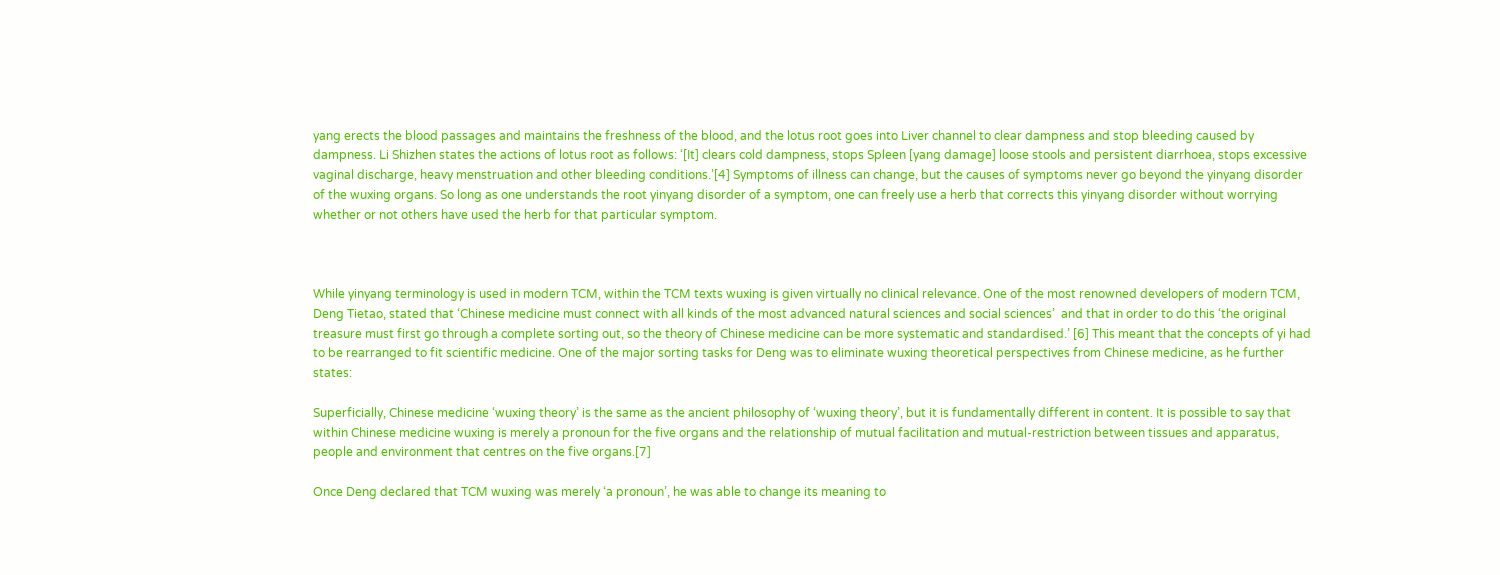yang erects the blood passages and maintains the freshness of the blood, and the lotus root goes into Liver channel to clear dampness and stop bleeding caused by dampness. Li Shizhen states the actions of lotus root as follows: ‘[It] clears cold dampness, stops Spleen [yang damage] loose stools and persistent diarrhoea, stops excessive vaginal discharge, heavy menstruation and other bleeding conditions.’[4] Symptoms of illness can change, but the causes of symptoms never go beyond the yinyang disorder of the wuxing organs. So long as one understands the root yinyang disorder of a symptom, one can freely use a herb that corrects this yinyang disorder without worrying whether or not others have used the herb for that particular symptom.



While yinyang terminology is used in modern TCM, within the TCM texts wuxing is given virtually no clinical relevance. One of the most renowned developers of modern TCM, Deng Tietao, stated that ‘Chinese medicine must connect with all kinds of the most advanced natural sciences and social sciences’  and that in order to do this ‘the original treasure must first go through a complete sorting out, so the theory of Chinese medicine can be more systematic and standardised.’ [6] This meant that the concepts of yi had to be rearranged to fit scientific medicine. One of the major sorting tasks for Deng was to eliminate wuxing theoretical perspectives from Chinese medicine, as he further states:

Superficially, Chinese medicine ‘wuxing theory’ is the same as the ancient philosophy of ‘wuxing theory’, but it is fundamentally different in content. It is possible to say that within Chinese medicine wuxing is merely a pronoun for the five organs and the relationship of mutual facilitation and mutual-restriction between tissues and apparatus, people and environment that centres on the five organs.[7]

Once Deng declared that TCM wuxing was merely ‘a pronoun’, he was able to change its meaning to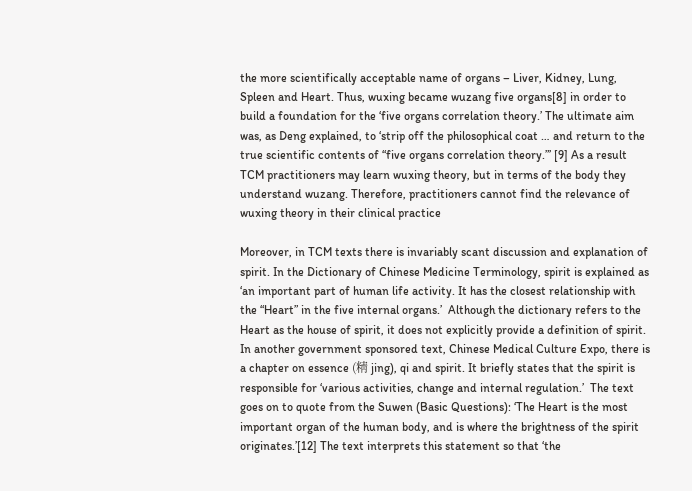the more scientifically acceptable name of organs – Liver, Kidney, Lung, Spleen and Heart. Thus, wuxing became wuzang five organs[8] in order to build a foundation for the ‘five organs correlation theory.’ The ultimate aim was, as Deng explained, to ‘strip off the philosophical coat … and return to the true scientific contents of “five organs correlation theory.”’ [9] As a result TCM practitioners may learn wuxing theory, but in terms of the body they understand wuzang. Therefore, practitioners cannot find the relevance of wuxing theory in their clinical practice

Moreover, in TCM texts there is invariably scant discussion and explanation of spirit. In the Dictionary of Chinese Medicine Terminology, spirit is explained as ‘an important part of human life activity. It has the closest relationship with the “Heart” in the five internal organs.’  Although the dictionary refers to the Heart as the house of spirit, it does not explicitly provide a definition of spirit. In another government sponsored text, Chinese Medical Culture Expo, there is a chapter on essence (精 jing), qi and spirit. It briefly states that the spirit is responsible for ‘various activities, change and internal regulation.’  The text goes on to quote from the Suwen (Basic Questions): ‘The Heart is the most important organ of the human body, and is where the brightness of the spirit originates.’[12] The text interprets this statement so that ‘the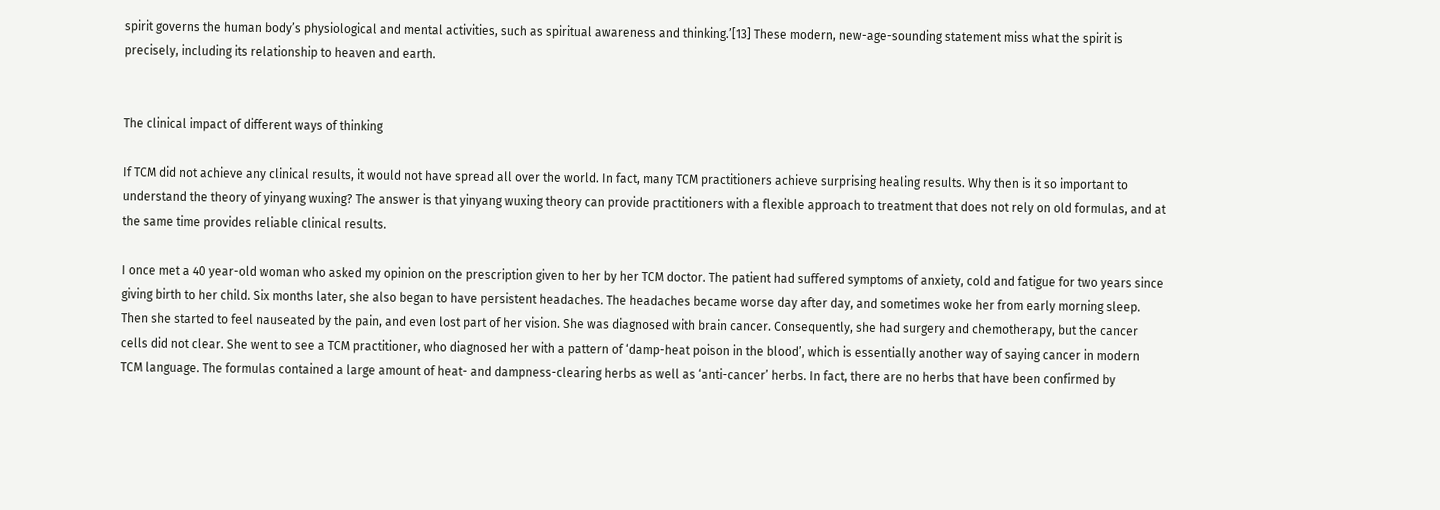spirit governs the human body’s physiological and mental activities, such as spiritual awareness and thinking.’[13] These modern, new-age-sounding statement miss what the spirit is precisely, including its relationship to heaven and earth.


The clinical impact of different ways of thinking

If TCM did not achieve any clinical results, it would not have spread all over the world. In fact, many TCM practitioners achieve surprising healing results. Why then is it so important to understand the theory of yinyang wuxing? The answer is that yinyang wuxing theory can provide practitioners with a flexible approach to treatment that does not rely on old formulas, and at the same time provides reliable clinical results.

I once met a 40 year-old woman who asked my opinion on the prescription given to her by her TCM doctor. The patient had suffered symptoms of anxiety, cold and fatigue for two years since giving birth to her child. Six months later, she also began to have persistent headaches. The headaches became worse day after day, and sometimes woke her from early morning sleep. Then she started to feel nauseated by the pain, and even lost part of her vision. She was diagnosed with brain cancer. Consequently, she had surgery and chemotherapy, but the cancer cells did not clear. She went to see a TCM practitioner, who diagnosed her with a pattern of ‘damp-heat poison in the blood’, which is essentially another way of saying cancer in modern TCM language. The formulas contained a large amount of heat- and dampness-clearing herbs as well as ‘anti-cancer’ herbs. In fact, there are no herbs that have been confirmed by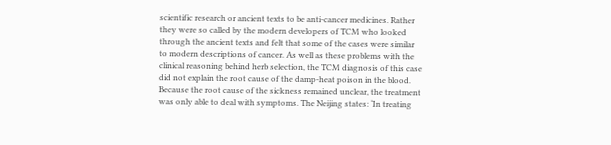scientific research or ancient texts to be anti-cancer medicines. Rather they were so called by the modern developers of TCM who looked through the ancient texts and felt that some of the cases were similar to modern descriptions of cancer. As well as these problems with the clinical reasoning behind herb selection, the TCM diagnosis of this case did not explain the root cause of the damp-heat poison in the blood. Because the root cause of the sickness remained unclear, the treatment was only able to deal with symptoms. The Neijing states: ‘In treating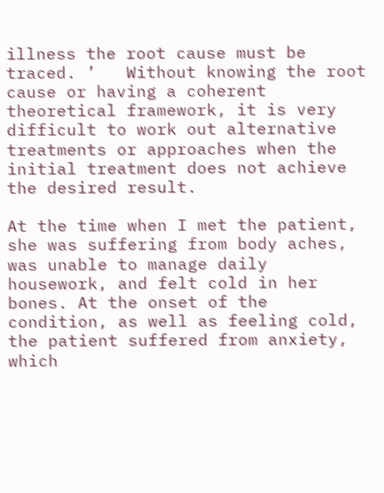illness the root cause must be traced. ’   Without knowing the root cause or having a coherent theoretical framework, it is very difficult to work out alternative treatments or approaches when the initial treatment does not achieve the desired result.

At the time when I met the patient, she was suffering from body aches, was unable to manage daily housework, and felt cold in her bones. At the onset of the condition, as well as feeling cold, the patient suffered from anxiety, which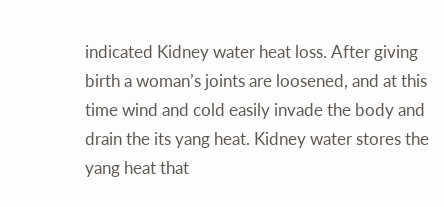indicated Kidney water heat loss. After giving birth a woman’s joints are loosened, and at this time wind and cold easily invade the body and drain the its yang heat. Kidney water stores the yang heat that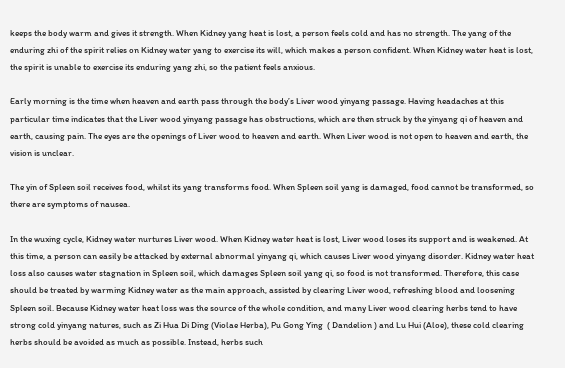keeps the body warm and gives it strength. When Kidney yang heat is lost, a person feels cold and has no strength. The yang of the enduring zhi of the spirit relies on Kidney water yang to exercise its will, which makes a person confident. When Kidney water heat is lost, the spirit is unable to exercise its enduring yang zhi, so the patient feels anxious.

Early morning is the time when heaven and earth pass through the body’s Liver wood yinyang passage. Having headaches at this particular time indicates that the Liver wood yinyang passage has obstructions, which are then struck by the yinyang qi of heaven and earth, causing pain. The eyes are the openings of Liver wood to heaven and earth. When Liver wood is not open to heaven and earth, the vision is unclear.

The yin of Spleen soil receives food, whilst its yang transforms food. When Spleen soil yang is damaged, food cannot be transformed, so there are symptoms of nausea.

In the wuxing cycle, Kidney water nurtures Liver wood. When Kidney water heat is lost, Liver wood loses its support and is weakened. At this time, a person can easily be attacked by external abnormal yinyang qi, which causes Liver wood yinyang disorder. Kidney water heat loss also causes water stagnation in Spleen soil, which damages Spleen soil yang qi, so food is not transformed. Therefore, this case should be treated by warming Kidney water as the main approach, assisted by clearing Liver wood, refreshing blood and loosening Spleen soil. Because Kidney water heat loss was the source of the whole condition, and many Liver wood clearing herbs tend to have strong cold yinyang natures, such as Zi Hua Di Ding (Violae Herba), Pu Gong Ying  ( Dandelion ) and Lu Hui (Aloe), these cold clearing herbs should be avoided as much as possible. Instead, herbs such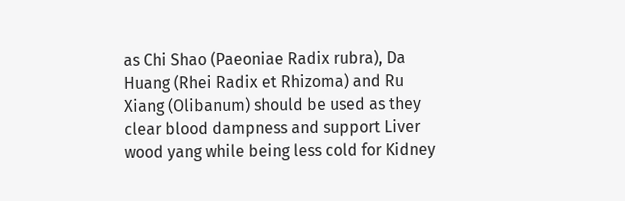as Chi Shao (Paeoniae Radix rubra), Da Huang (Rhei Radix et Rhizoma) and Ru Xiang (Olibanum) should be used as they clear blood dampness and support Liver wood yang while being less cold for Kidney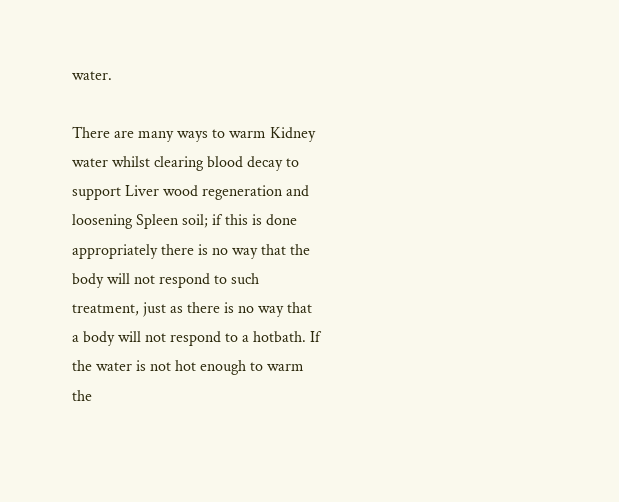water.

There are many ways to warm Kidney water whilst clearing blood decay to support Liver wood regeneration and loosening Spleen soil; if this is done appropriately there is no way that the body will not respond to such treatment, just as there is no way that a body will not respond to a hotbath. If the water is not hot enough to warm the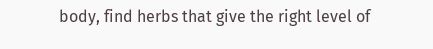body, find herbs that give the right level of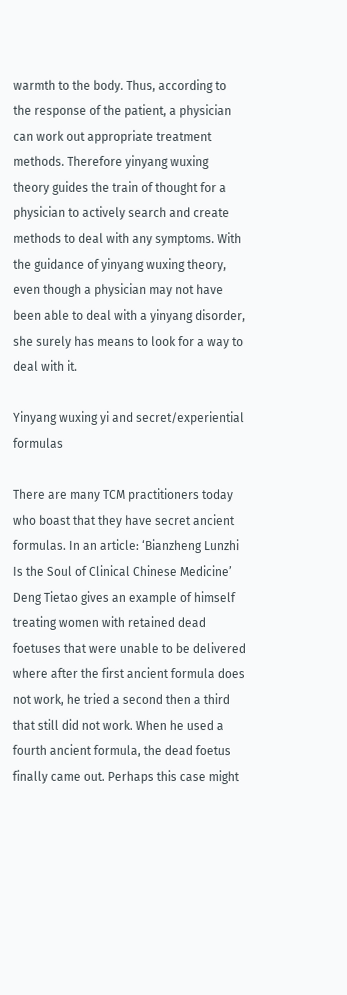warmth to the body. Thus, according to the response of the patient, a physician can work out appropriate treatment methods. Therefore yinyang wuxing theory guides the train of thought for a physician to actively search and create methods to deal with any symptoms. With the guidance of yinyang wuxing theory, even though a physician may not have been able to deal with a yinyang disorder, she surely has means to look for a way to deal with it.

Yinyang wuxing yi and secret/experiential formulas

There are many TCM practitioners today who boast that they have secret ancient formulas. In an article: ‘Bianzheng Lunzhi  Is the Soul of Clinical Chinese Medicine’  Deng Tietao gives an example of himself treating women with retained dead foetuses that were unable to be delivered  where after the first ancient formula does not work, he tried a second then a third that still did not work. When he used a fourth ancient formula, the dead foetus finally came out. Perhaps this case might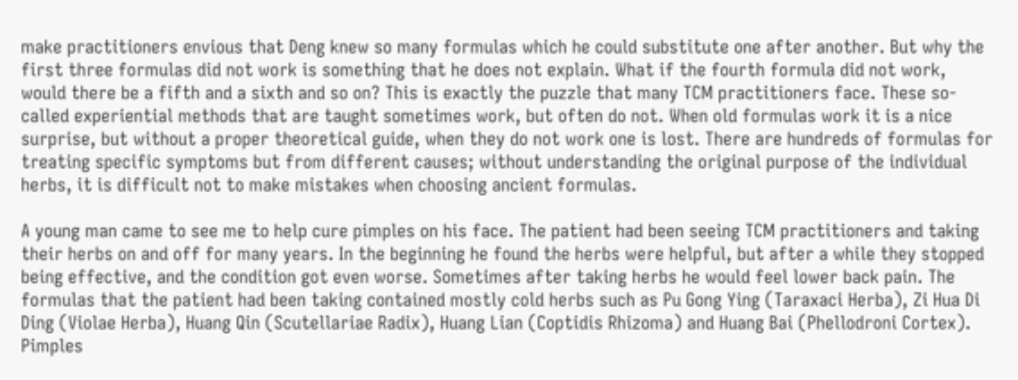make practitioners envious that Deng knew so many formulas which he could substitute one after another. But why the first three formulas did not work is something that he does not explain. What if the fourth formula did not work, would there be a fifth and a sixth and so on? This is exactly the puzzle that many TCM practitioners face. These so-called experiential methods that are taught sometimes work, but often do not. When old formulas work it is a nice surprise, but without a proper theoretical guide, when they do not work one is lost. There are hundreds of formulas for treating specific symptoms but from different causes; without understanding the original purpose of the individual herbs, it is difficult not to make mistakes when choosing ancient formulas.

A young man came to see me to help cure pimples on his face. The patient had been seeing TCM practitioners and taking their herbs on and off for many years. In the beginning he found the herbs were helpful, but after a while they stopped being effective, and the condition got even worse. Sometimes after taking herbs he would feel lower back pain. The formulas that the patient had been taking contained mostly cold herbs such as Pu Gong Ying (Taraxaci Herba), Zi Hua Di Ding (Violae Herba), Huang Qin (Scutellariae Radix), Huang Lian (Coptidis Rhizoma) and Huang Bai (Phellodroni Cortex). Pimples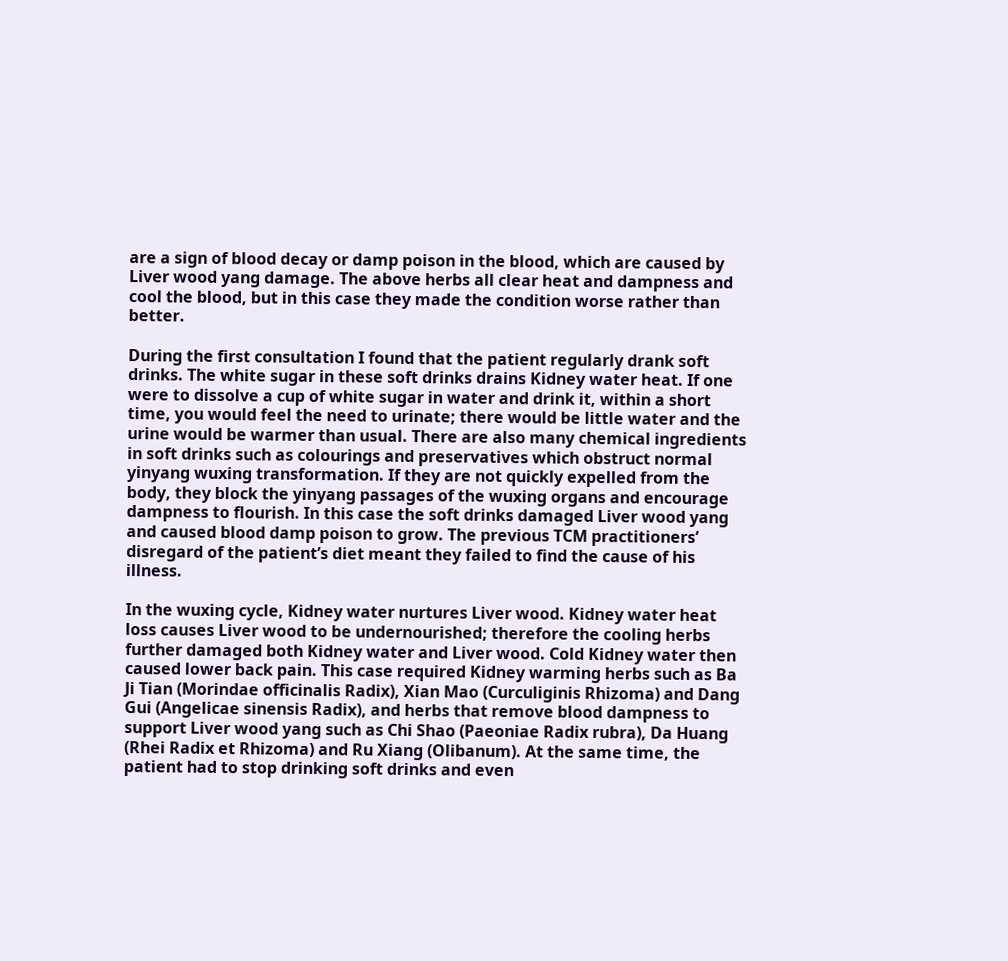are a sign of blood decay or damp poison in the blood, which are caused by Liver wood yang damage. The above herbs all clear heat and dampness and cool the blood, but in this case they made the condition worse rather than better.

During the first consultation I found that the patient regularly drank soft drinks. The white sugar in these soft drinks drains Kidney water heat. If one were to dissolve a cup of white sugar in water and drink it, within a short time, you would feel the need to urinate; there would be little water and the urine would be warmer than usual. There are also many chemical ingredients in soft drinks such as colourings and preservatives which obstruct normal yinyang wuxing transformation. If they are not quickly expelled from the body, they block the yinyang passages of the wuxing organs and encourage dampness to flourish. In this case the soft drinks damaged Liver wood yang and caused blood damp poison to grow. The previous TCM practitioners’ disregard of the patient’s diet meant they failed to find the cause of his illness.

In the wuxing cycle, Kidney water nurtures Liver wood. Kidney water heat loss causes Liver wood to be undernourished; therefore the cooling herbs further damaged both Kidney water and Liver wood. Cold Kidney water then caused lower back pain. This case required Kidney warming herbs such as Ba Ji Tian (Morindae officinalis Radix), Xian Mao (Curculiginis Rhizoma) and Dang Gui (Angelicae sinensis Radix), and herbs that remove blood dampness to support Liver wood yang such as Chi Shao (Paeoniae Radix rubra), Da Huang (Rhei Radix et Rhizoma) and Ru Xiang (Olibanum). At the same time, the patient had to stop drinking soft drinks and even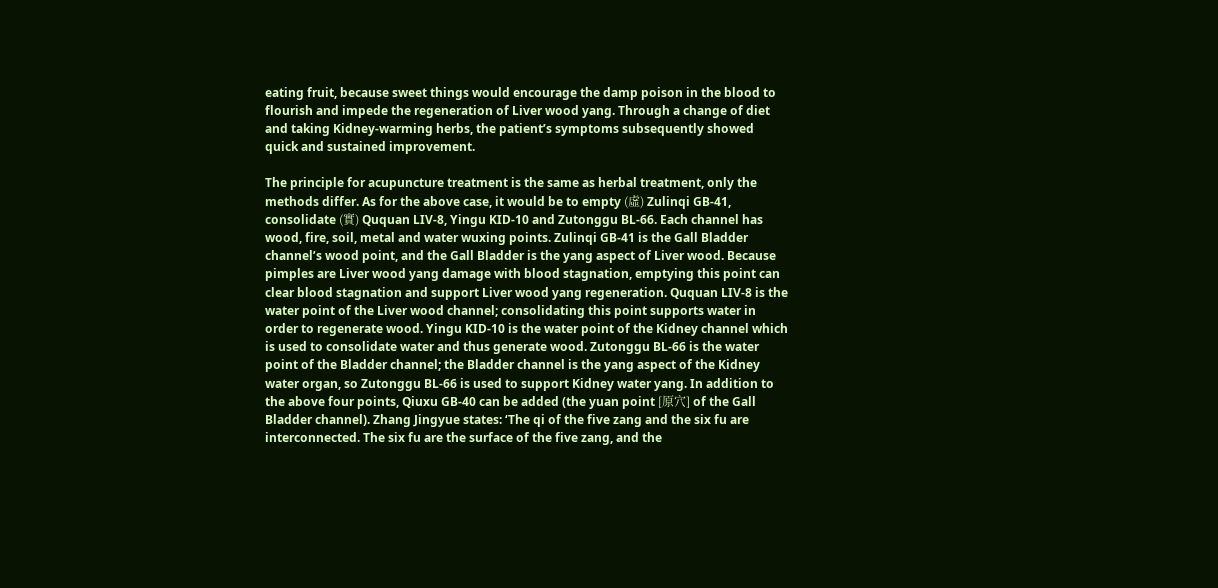eating fruit, because sweet things would encourage the damp poison in the blood to flourish and impede the regeneration of Liver wood yang. Through a change of diet and taking Kidney-warming herbs, the patient’s symptoms subsequently showed quick and sustained improvement.

The principle for acupuncture treatment is the same as herbal treatment, only the methods differ. As for the above case, it would be to empty (虛) Zulinqi GB-41, consolidate (實) Ququan LIV-8, Yingu KID-10 and Zutonggu BL-66. Each channel has wood, fire, soil, metal and water wuxing points. Zulinqi GB-41 is the Gall Bladder channel’s wood point, and the Gall Bladder is the yang aspect of Liver wood. Because pimples are Liver wood yang damage with blood stagnation, emptying this point can clear blood stagnation and support Liver wood yang regeneration. Ququan LIV-8 is the water point of the Liver wood channel; consolidating this point supports water in order to regenerate wood. Yingu KID-10 is the water point of the Kidney channel which is used to consolidate water and thus generate wood. Zutonggu BL-66 is the water point of the Bladder channel; the Bladder channel is the yang aspect of the Kidney water organ, so Zutonggu BL-66 is used to support Kidney water yang. In addition to the above four points, Qiuxu GB-40 can be added (the yuan point [原穴] of the Gall Bladder channel). Zhang Jingyue states: ‘The qi of the five zang and the six fu are interconnected. The six fu are the surface of the five zang, and the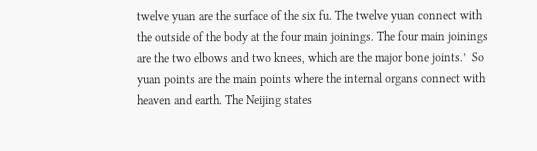twelve yuan are the surface of the six fu. The twelve yuan connect with the outside of the body at the four main joinings. The four main joinings are the two elbows and two knees, which are the major bone joints.’  So yuan points are the main points where the internal organs connect with heaven and earth. The Neijing states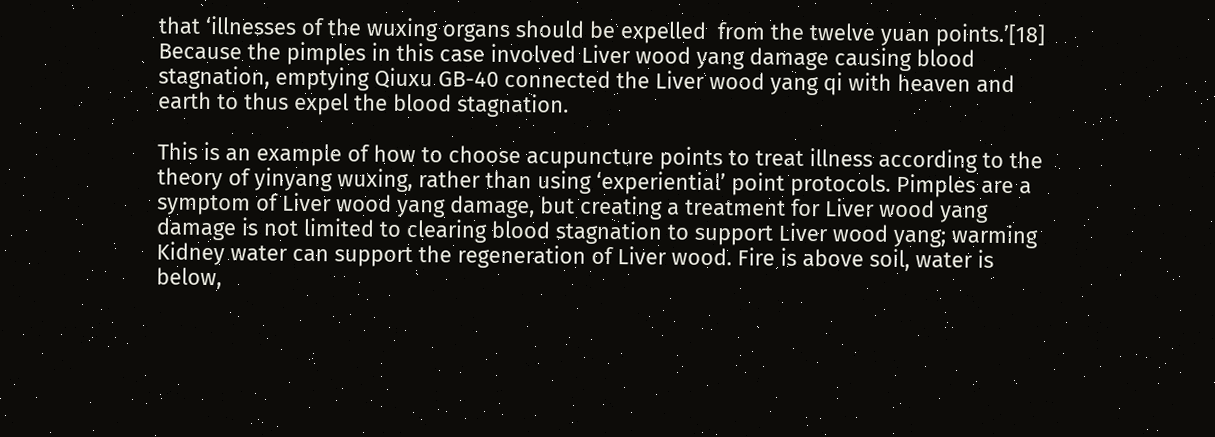that ‘illnesses of the wuxing organs should be expelled  from the twelve yuan points.’[18] Because the pimples in this case involved Liver wood yang damage causing blood stagnation, emptying Qiuxu GB-40 connected the Liver wood yang qi with heaven and earth to thus expel the blood stagnation.

This is an example of how to choose acupuncture points to treat illness according to the theory of yinyang wuxing, rather than using ‘experiential’ point protocols. Pimples are a symptom of Liver wood yang damage, but creating a treatment for Liver wood yang damage is not limited to clearing blood stagnation to support Liver wood yang; warming Kidney water can support the regeneration of Liver wood. Fire is above soil, water is below,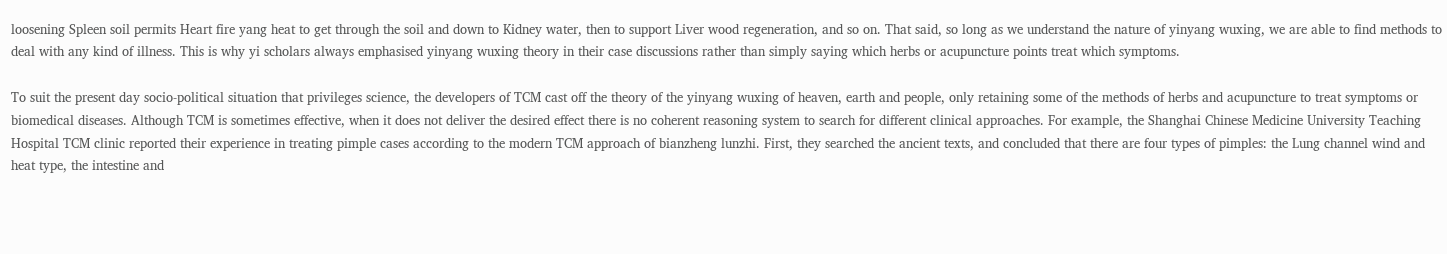loosening Spleen soil permits Heart fire yang heat to get through the soil and down to Kidney water, then to support Liver wood regeneration, and so on. That said, so long as we understand the nature of yinyang wuxing, we are able to find methods to deal with any kind of illness. This is why yi scholars always emphasised yinyang wuxing theory in their case discussions rather than simply saying which herbs or acupuncture points treat which symptoms.

To suit the present day socio-political situation that privileges science, the developers of TCM cast off the theory of the yinyang wuxing of heaven, earth and people, only retaining some of the methods of herbs and acupuncture to treat symptoms or biomedical diseases. Although TCM is sometimes effective, when it does not deliver the desired effect there is no coherent reasoning system to search for different clinical approaches. For example, the Shanghai Chinese Medicine University Teaching Hospital TCM clinic reported their experience in treating pimple cases according to the modern TCM approach of bianzheng lunzhi. First, they searched the ancient texts, and concluded that there are four types of pimples: the Lung channel wind and heat type, the intestine and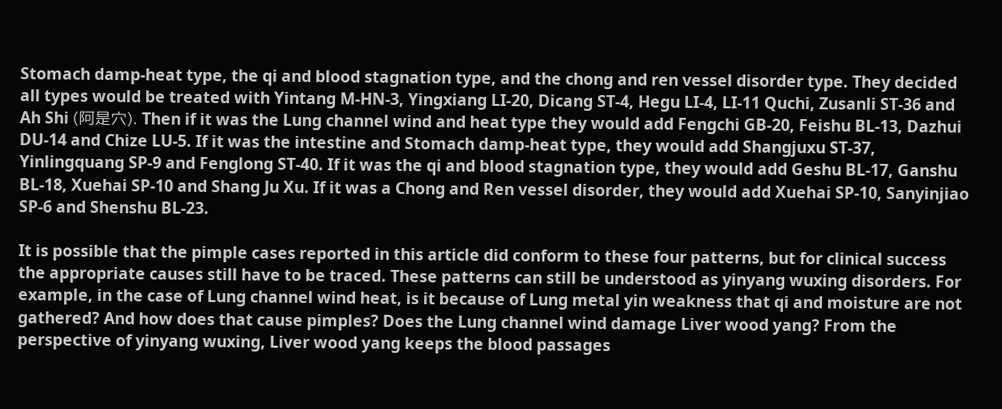Stomach damp-heat type, the qi and blood stagnation type, and the chong and ren vessel disorder type. They decided all types would be treated with Yintang M-HN-3, Yingxiang LI-20, Dicang ST-4, Hegu LI-4, LI-11 Quchi, Zusanli ST-36 and Ah Shi (阿是穴). Then if it was the Lung channel wind and heat type they would add Fengchi GB-20, Feishu BL-13, Dazhui DU-14 and Chize LU-5. If it was the intestine and Stomach damp-heat type, they would add Shangjuxu ST-37, Yinlingquang SP-9 and Fenglong ST-40. If it was the qi and blood stagnation type, they would add Geshu BL-17, Ganshu BL-18, Xuehai SP-10 and Shang Ju Xu. If it was a Chong and Ren vessel disorder, they would add Xuehai SP-10, Sanyinjiao SP-6 and Shenshu BL-23.

It is possible that the pimple cases reported in this article did conform to these four patterns, but for clinical success the appropriate causes still have to be traced. These patterns can still be understood as yinyang wuxing disorders. For example, in the case of Lung channel wind heat, is it because of Lung metal yin weakness that qi and moisture are not gathered? And how does that cause pimples? Does the Lung channel wind damage Liver wood yang? From the perspective of yinyang wuxing, Liver wood yang keeps the blood passages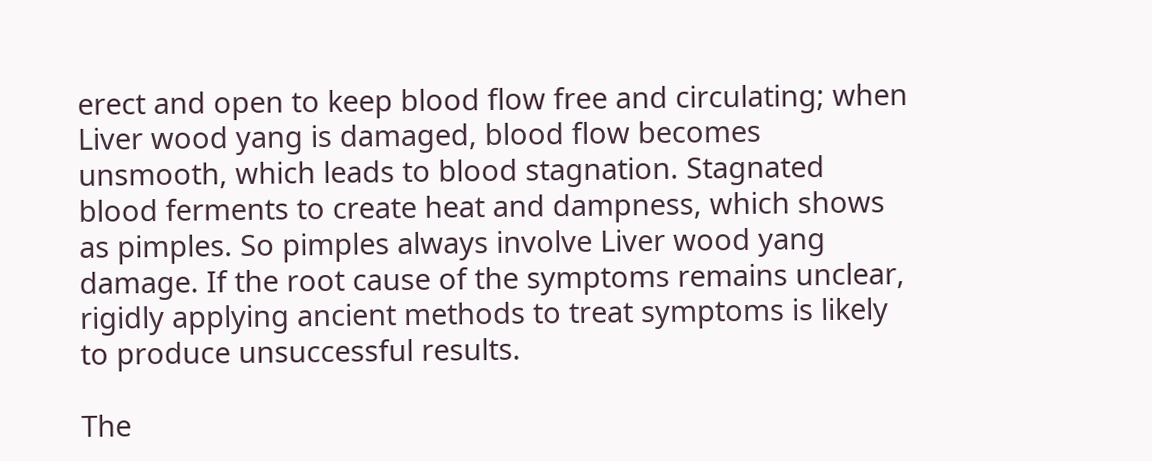erect and open to keep blood flow free and circulating; when Liver wood yang is damaged, blood flow becomes unsmooth, which leads to blood stagnation. Stagnated blood ferments to create heat and dampness, which shows as pimples. So pimples always involve Liver wood yang damage. If the root cause of the symptoms remains unclear, rigidly applying ancient methods to treat symptoms is likely to produce unsuccessful results.

The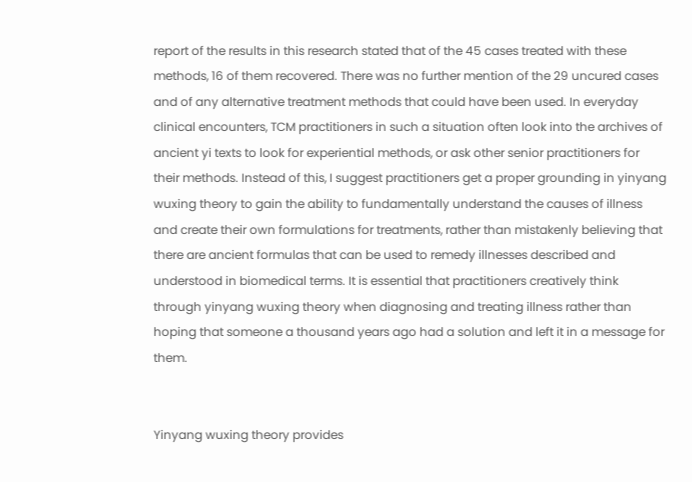report of the results in this research stated that of the 45 cases treated with these methods, 16 of them recovered. There was no further mention of the 29 uncured cases and of any alternative treatment methods that could have been used. In everyday clinical encounters, TCM practitioners in such a situation often look into the archives of ancient yi texts to look for experiential methods, or ask other senior practitioners for their methods. Instead of this, I suggest practitioners get a proper grounding in yinyang wuxing theory to gain the ability to fundamentally understand the causes of illness and create their own formulations for treatments, rather than mistakenly believing that there are ancient formulas that can be used to remedy illnesses described and understood in biomedical terms. It is essential that practitioners creatively think through yinyang wuxing theory when diagnosing and treating illness rather than hoping that someone a thousand years ago had a solution and left it in a message for them.


Yinyang wuxing theory provides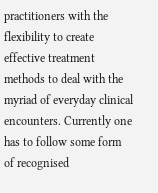practitioners with the flexibility to create effective treatment methods to deal with the myriad of everyday clinical encounters. Currently one has to follow some form of recognised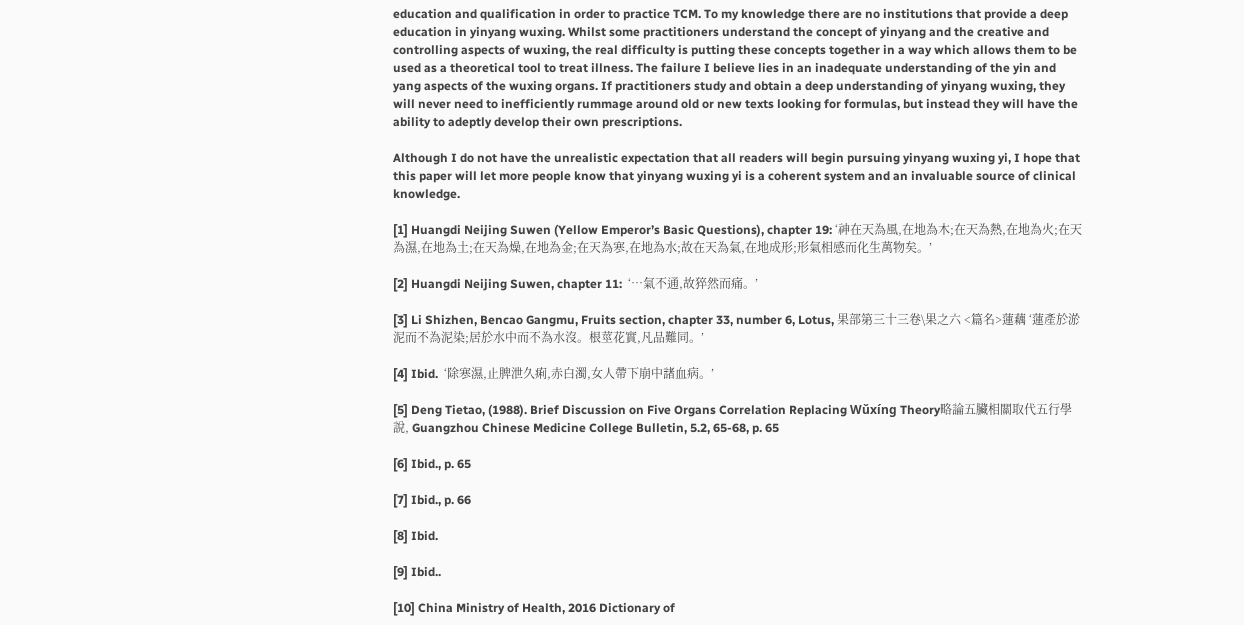education and qualification in order to practice TCM. To my knowledge there are no institutions that provide a deep education in yinyang wuxing. Whilst some practitioners understand the concept of yinyang and the creative and controlling aspects of wuxing, the real difficulty is putting these concepts together in a way which allows them to be used as a theoretical tool to treat illness. The failure I believe lies in an inadequate understanding of the yin and yang aspects of the wuxing organs. If practitioners study and obtain a deep understanding of yinyang wuxing, they will never need to inefficiently rummage around old or new texts looking for formulas, but instead they will have the ability to adeptly develop their own prescriptions.

Although I do not have the unrealistic expectation that all readers will begin pursuing yinyang wuxing yi, I hope that this paper will let more people know that yinyang wuxing yi is a coherent system and an invaluable source of clinical knowledge.

[1] Huangdi Neijing Suwen (Yellow Emperor’s Basic Questions), chapter 19: ‘神在天為風,在地為木;在天為熱,在地為火;在天為濕,在地為土;在天為燥,在地為金;在天為寒,在地為水;故在天為氣,在地成形;形氣相感而化生萬物矣。’

[2] Huangdi Neijing Suwen, chapter 11:  ‘…氣不通,故猝然而痛。’

[3] Li Shizhen, Bencao Gangmu, Fruits section, chapter 33, number 6, Lotus, 果部第三十三卷\果之六 <篇名>蓮藕 ‘蓮產於淤泥而不為泥染;居於水中而不為水沒。根莖花實,凡品難同。’

[4] Ibid.  ‘除寒濕,止脾泄久痢,赤白濁,女人帶下崩中諸血病。’

[5] Deng Tietao, (1988). Brief Discussion on Five Organs Correlation Replacing Wǔxíng Theory略論五臟相關取代五行學說, Guangzhou Chinese Medicine College Bulletin, 5.2, 65-68, p. 65

[6] Ibid., p. 65

[7] Ibid., p. 66

[8] Ibid.

[9] Ibid..

[10] China Ministry of Health, 2016 Dictionary of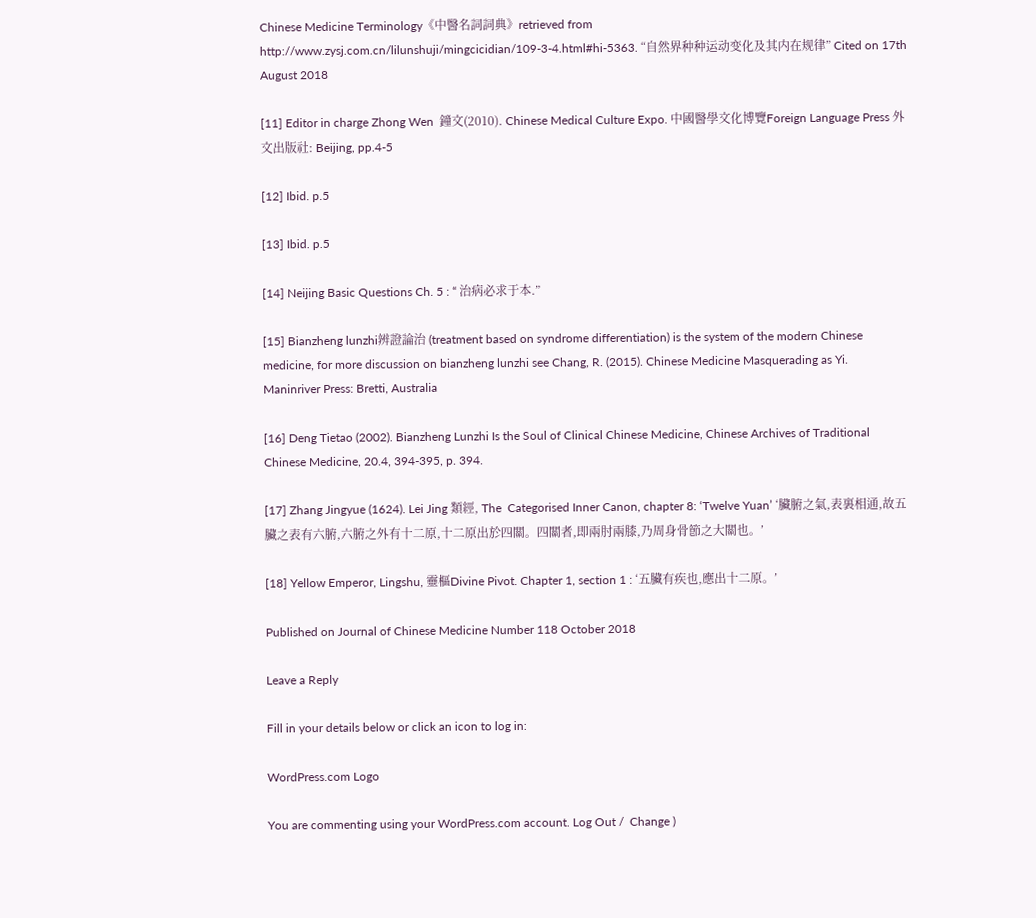Chinese Medicine Terminology《中醫名詞詞典》retrieved from http://www.zysj.com.cn/lilunshuji/mingcicidian/109-3-4.html#hi-5363. “自然界种种运动变化及其内在规律” Cited on 17th August 2018

[11] Editor in charge Zhong Wen  鐘文(2010). Chinese Medical Culture Expo. 中國醫學文化博覽Foreign Language Press 外文出版社: Beijing, pp.4-5

[12] Ibid. p.5

[13] Ibid. p.5

[14] Neijing Basic Questions Ch. 5 : “ 治病必求于本.”

[15] Bianzheng lunzhi辨證論治 (treatment based on syndrome differentiation) is the system of the modern Chinese medicine, for more discussion on bianzheng lunzhi see Chang, R. (2015). Chinese Medicine Masquerading as Yi.  Maninriver Press: Bretti, Australia

[16] Deng Tietao (2002). Bianzheng Lunzhi Is the Soul of Clinical Chinese Medicine, Chinese Archives of Traditional Chinese Medicine, 20.4, 394-395, p. 394.

[17] Zhang Jingyue (1624). Lei Jing 類經, The  Categorised Inner Canon, chapter 8: ‘Twelve Yuan’ ‘臟腑之氣,表裏相通,故五臟之表有六腑,六腑之外有十二原,十二原出於四關。四關者,即兩肘兩膝,乃周身骨節之大關也。’

[18] Yellow Emperor, Lingshu, 靈樞Divine Pivot. Chapter 1, section 1 : ‘五臟有疾也,應出十二原。’

Published on Journal of Chinese Medicine Number 118 October 2018

Leave a Reply

Fill in your details below or click an icon to log in:

WordPress.com Logo

You are commenting using your WordPress.com account. Log Out /  Change )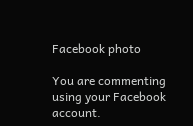Facebook photo

You are commenting using your Facebook account.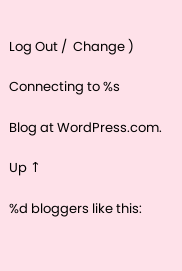Log Out /  Change )

Connecting to %s

Blog at WordPress.com.

Up ↑

%d bloggers like this: